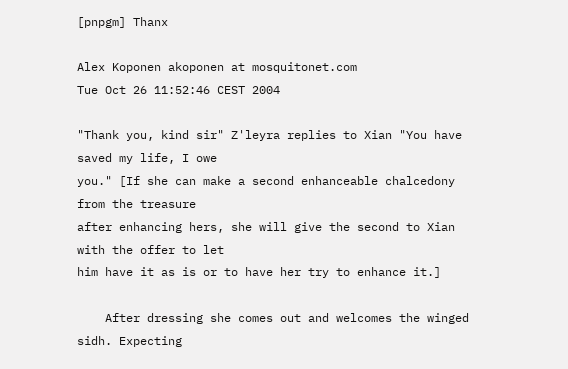[pnpgm] Thanx

Alex Koponen akoponen at mosquitonet.com
Tue Oct 26 11:52:46 CEST 2004

"Thank you, kind sir" Z'leyra replies to Xian "You have saved my life, I owe
you." [If she can make a second enhanceable chalcedony from the treasure
after enhancing hers, she will give the second to Xian with the offer to let
him have it as is or to have her try to enhance it.]

    After dressing she comes out and welcomes the winged sidh. Expecting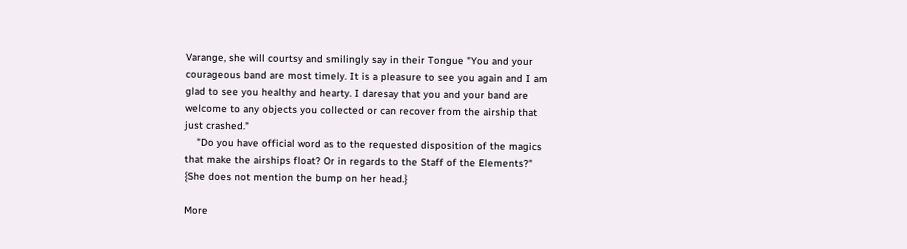Varange, she will courtsy and smilingly say in their Tongue "You and your
courageous band are most timely. It is a pleasure to see you again and I am
glad to see you healthy and hearty. I daresay that you and your band are
welcome to any objects you collected or can recover from the airship that
just crashed."
    "Do you have official word as to the requested disposition of the magics
that make the airships float? Or in regards to the Staff of the Elements?"
{She does not mention the bump on her head.}

More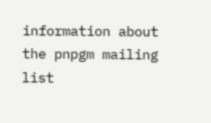information about the pnpgm mailing list